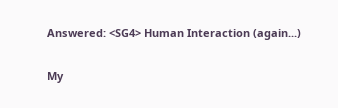Answered: <SG4> Human Interaction (again...)

My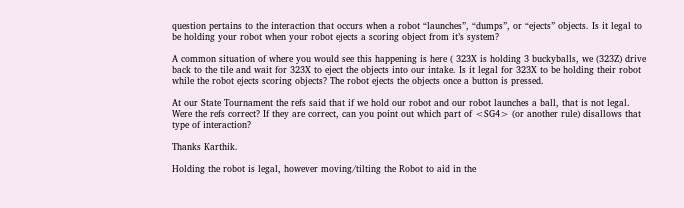question pertains to the interaction that occurs when a robot “launches”, “dumps”, or “ejects” objects. Is it legal to be holding your robot when your robot ejects a scoring object from it’s system?

A common situation of where you would see this happening is here ( 323X is holding 3 buckyballs, we (323Z) drive back to the tile and wait for 323X to eject the objects into our intake. Is it legal for 323X to be holding their robot while the robot ejects scoring objects? The robot ejects the objects once a button is pressed.

At our State Tournament the refs said that if we hold our robot and our robot launches a ball, that is not legal. Were the refs correct? If they are correct, can you point out which part of <SG4> (or another rule) disallows that type of interaction?

Thanks Karthik.

Holding the robot is legal, however moving/tilting the Robot to aid in the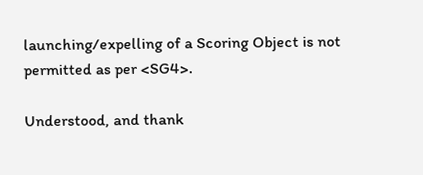launching/expelling of a Scoring Object is not permitted as per <SG4>.

Understood, and thank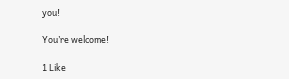you!

You’re welcome!

1 Like